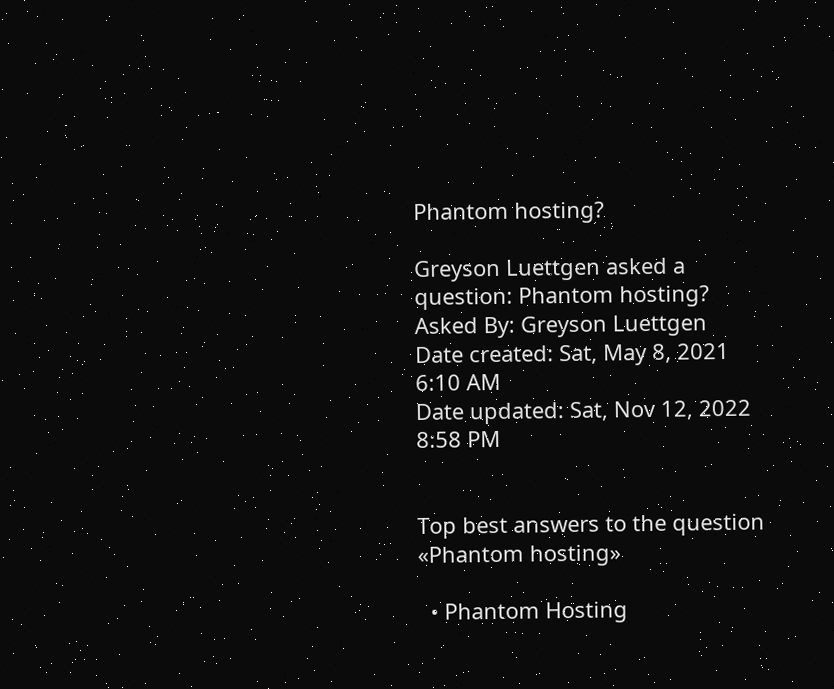Phantom hosting?

Greyson Luettgen asked a question: Phantom hosting?
Asked By: Greyson Luettgen
Date created: Sat, May 8, 2021 6:10 AM
Date updated: Sat, Nov 12, 2022 8:58 PM


Top best answers to the question «Phantom hosting»

  • Phantom Hosting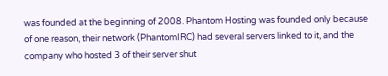was founded at the beginning of 2008. Phantom Hosting was founded only because of one reason, their network (PhantomIRC) had several servers linked to it, and the company who hosted 3 of their server shut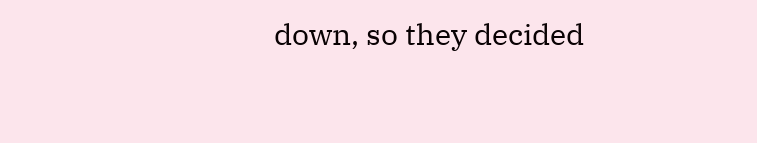down, so they decided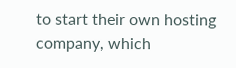to start their own hosting company, which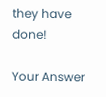they have done!

Your Answer